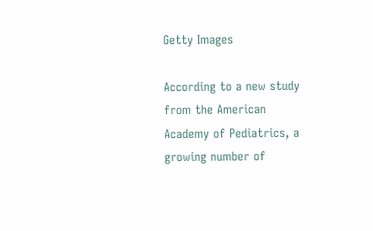Getty Images

According to a new study from the American Academy of Pediatrics, a growing number of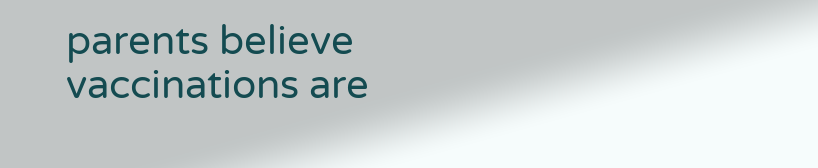parents believe vaccinations are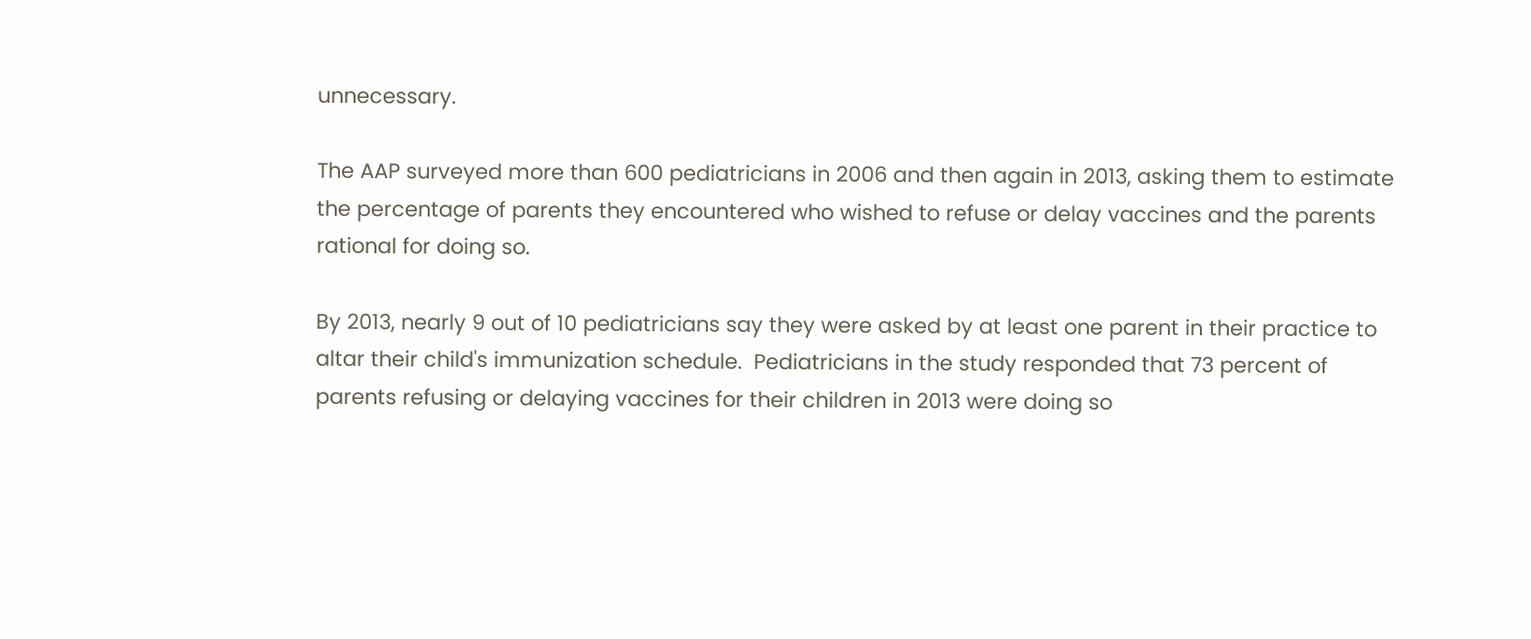unnecessary.

The AAP surveyed more than 600 pediatricians in 2006 and then again in 2013, asking them to estimate the percentage of parents they encountered who wished to refuse or delay vaccines and the parents rational for doing so.

By 2013, nearly 9 out of 10 pediatricians say they were asked by at least one parent in their practice to altar their child's immunization schedule.  Pediatricians in the study responded that 73 percent of parents refusing or delaying vaccines for their children in 2013 were doing so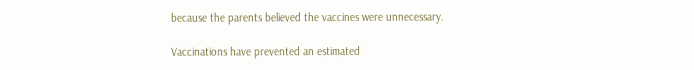because the parents believed the vaccines were unnecessary.

Vaccinations have prevented an estimated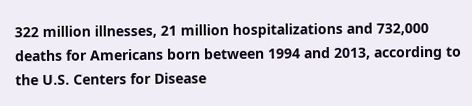322 million illnesses, 21 million hospitalizations and 732,000 deaths for Americans born between 1994 and 2013, according to the U.S. Centers for Disease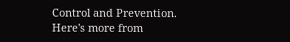Control and Prevention.  Here's more from